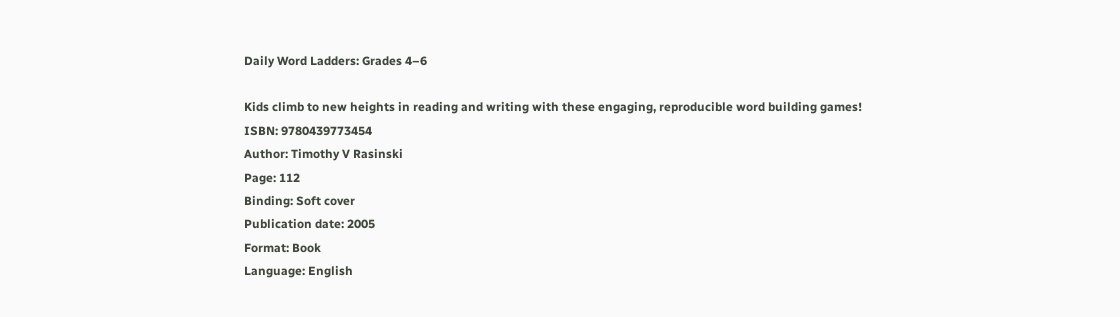Daily Word Ladders: Grades 4–6

Kids climb to new heights in reading and writing with these engaging, reproducible word building games!
ISBN: 9780439773454
Author: Timothy V Rasinski
Page: 112
Binding: Soft cover
Publication date: 2005
Format: Book
Language: English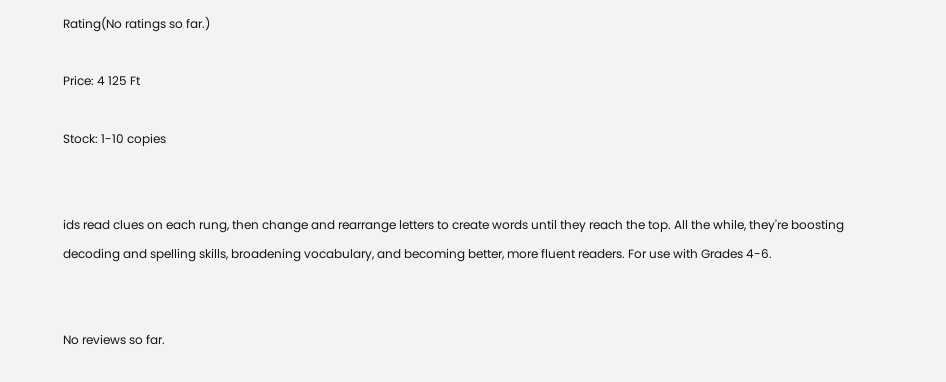Rating(No ratings so far.)

Price: 4 125 Ft

Stock: 1-10 copies


ids read clues on each rung, then change and rearrange letters to create words until they reach the top. All the while, they're boosting decoding and spelling skills, broadening vocabulary, and becoming better, more fluent readers. For use with Grades 4-6.


No reviews so far.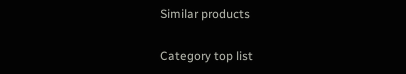Similar products

Category top list